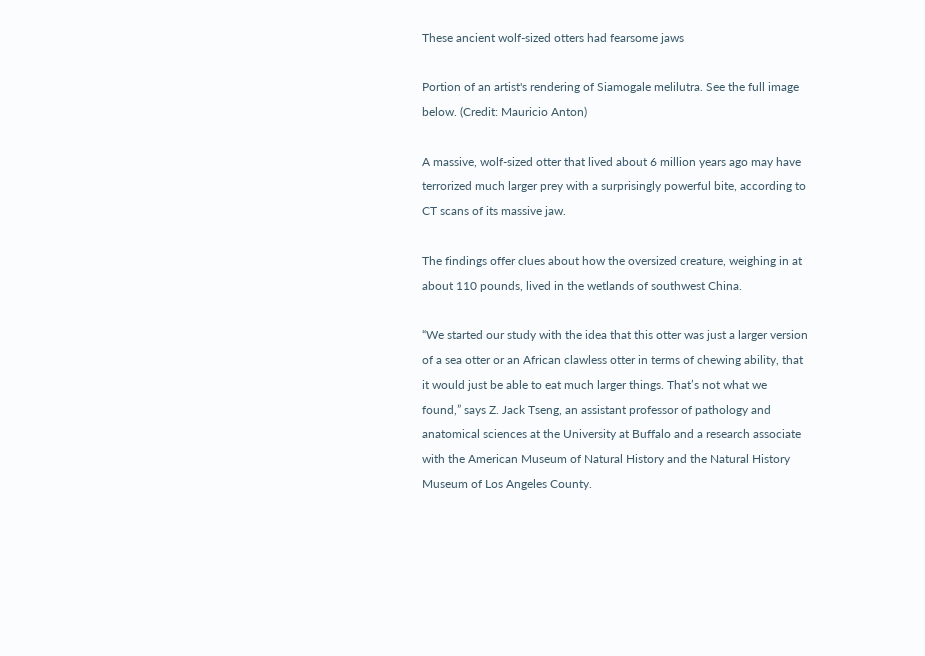These ancient wolf-sized otters had fearsome jaws

Portion of an artist's rendering of Siamogale melilutra. See the full image below. (Credit: Mauricio Anton)

A massive, wolf-sized otter that lived about 6 million years ago may have terrorized much larger prey with a surprisingly powerful bite, according to CT scans of its massive jaw.

The findings offer clues about how the oversized creature, weighing in at about 110 pounds, lived in the wetlands of southwest China.

“We started our study with the idea that this otter was just a larger version of a sea otter or an African clawless otter in terms of chewing ability, that it would just be able to eat much larger things. That’s not what we found,” says Z. Jack Tseng, an assistant professor of pathology and anatomical sciences at the University at Buffalo and a research associate with the American Museum of Natural History and the Natural History Museum of Los Angeles County.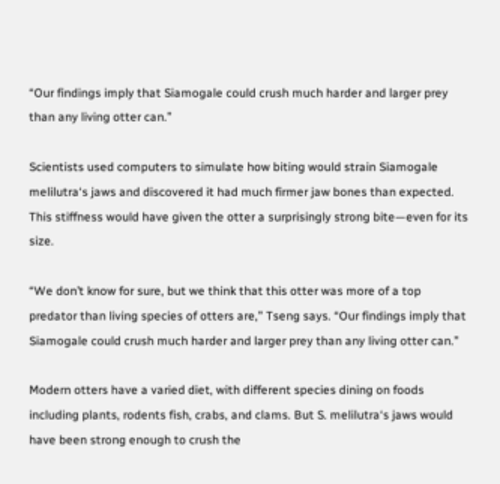“Our findings imply that Siamogale could crush much harder and larger prey than any living otter can.”

Scientists used computers to simulate how biting would strain Siamogale melilutra‘s jaws and discovered it had much firmer jaw bones than expected. This stiffness would have given the otter a surprisingly strong bite—even for its size.

“We don’t know for sure, but we think that this otter was more of a top predator than living species of otters are,” Tseng says. “Our findings imply that Siamogale could crush much harder and larger prey than any living otter can.”

Modern otters have a varied diet, with different species dining on foods including plants, rodents fish, crabs, and clams. But S. melilutra‘s jaws would have been strong enough to crush the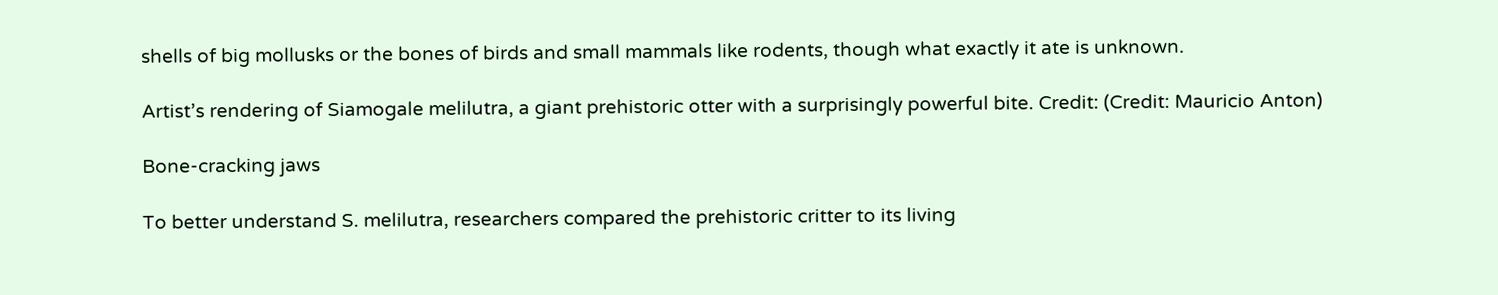shells of big mollusks or the bones of birds and small mammals like rodents, though what exactly it ate is unknown.

Artist’s rendering of Siamogale melilutra, a giant prehistoric otter with a surprisingly powerful bite. Credit: (Credit: Mauricio Anton)

Bone-cracking jaws

To better understand S. melilutra, researchers compared the prehistoric critter to its living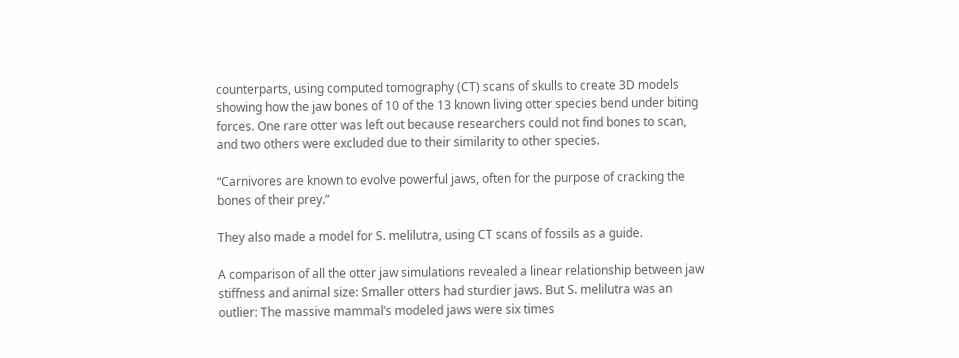counterparts, using computed tomography (CT) scans of skulls to create 3D models showing how the jaw bones of 10 of the 13 known living otter species bend under biting forces. One rare otter was left out because researchers could not find bones to scan, and two others were excluded due to their similarity to other species.

“Carnivores are known to evolve powerful jaws, often for the purpose of cracking the bones of their prey.”

They also made a model for S. melilutra, using CT scans of fossils as a guide.

A comparison of all the otter jaw simulations revealed a linear relationship between jaw stiffness and animal size: Smaller otters had sturdier jaws. But S. melilutra was an outlier: The massive mammal’s modeled jaws were six times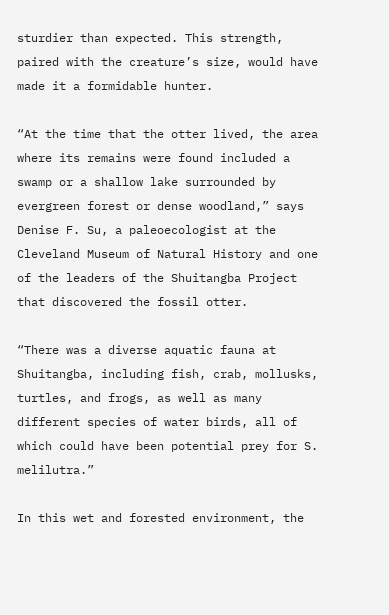sturdier than expected. This strength, paired with the creature’s size, would have made it a formidable hunter.

“At the time that the otter lived, the area where its remains were found included a swamp or a shallow lake surrounded by evergreen forest or dense woodland,” says Denise F. Su, a paleoecologist at the Cleveland Museum of Natural History and one of the leaders of the Shuitangba Project that discovered the fossil otter.

“There was a diverse aquatic fauna at Shuitangba, including fish, crab, mollusks, turtles, and frogs, as well as many different species of water birds, all of which could have been potential prey for S. melilutra.”

In this wet and forested environment, the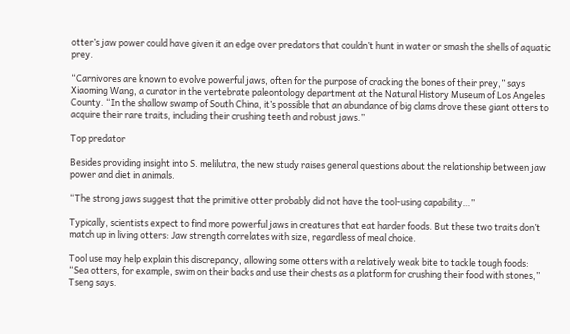otter’s jaw power could have given it an edge over predators that couldn’t hunt in water or smash the shells of aquatic prey.

“Carnivores are known to evolve powerful jaws, often for the purpose of cracking the bones of their prey,” says Xiaoming Wang, a curator in the vertebrate paleontology department at the Natural History Museum of Los Angeles County. “In the shallow swamp of South China, it’s possible that an abundance of big clams drove these giant otters to acquire their rare traits, including their crushing teeth and robust jaws.”

Top predator

Besides providing insight into S. melilutra, the new study raises general questions about the relationship between jaw power and diet in animals.

“The strong jaws suggest that the primitive otter probably did not have the tool-using capability…”

Typically, scientists expect to find more powerful jaws in creatures that eat harder foods. But these two traits don’t match up in living otters: Jaw strength correlates with size, regardless of meal choice.

Tool use may help explain this discrepancy, allowing some otters with a relatively weak bite to tackle tough foods: “Sea otters, for example, swim on their backs and use their chests as a platform for crushing their food with stones,” Tseng says.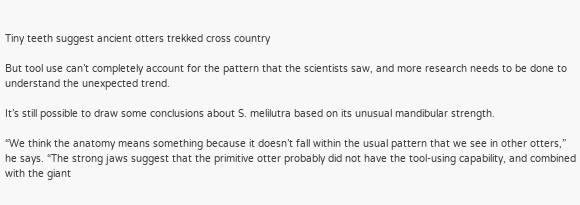Tiny teeth suggest ancient otters trekked cross country

But tool use can’t completely account for the pattern that the scientists saw, and more research needs to be done to understand the unexpected trend.

It’s still possible to draw some conclusions about S. melilutra based on its unusual mandibular strength.

“We think the anatomy means something because it doesn’t fall within the usual pattern that we see in other otters,” he says. “The strong jaws suggest that the primitive otter probably did not have the tool-using capability, and combined with the giant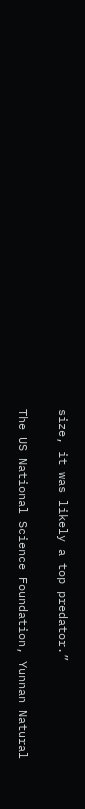size, it was likely a top predator.”

The US National Science Foundation, Yunnan Natural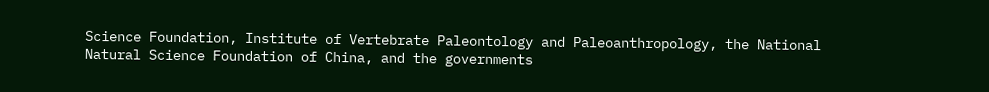Science Foundation, Institute of Vertebrate Paleontology and Paleoanthropology, the National Natural Science Foundation of China, and the governments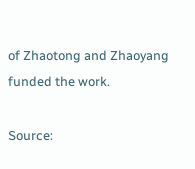of Zhaotong and Zhaoyang funded the work.

Source: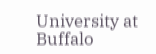University at Buffalo